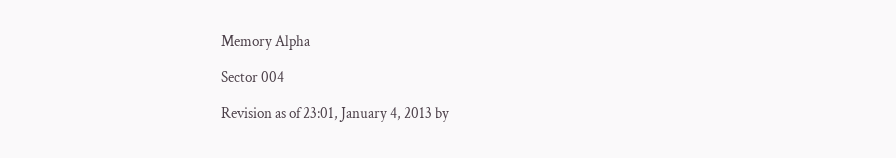Memory Alpha

Sector 004

Revision as of 23:01, January 4, 2013 by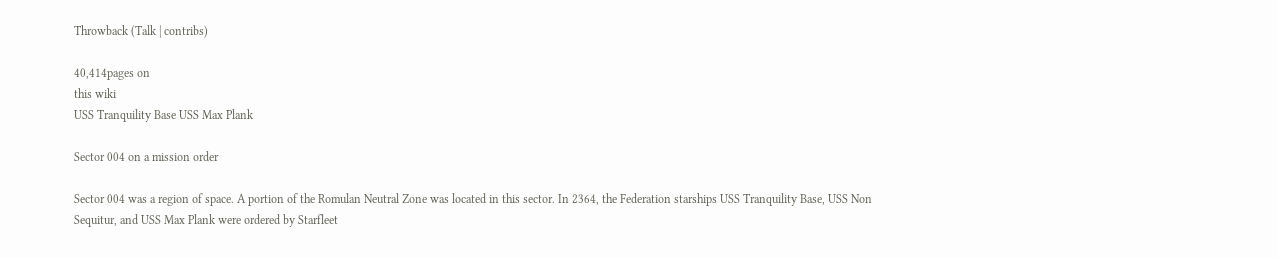Throwback (Talk | contribs)

40,414pages on
this wiki
USS Tranquility Base USS Max Plank

Sector 004 on a mission order

Sector 004 was a region of space. A portion of the Romulan Neutral Zone was located in this sector. In 2364, the Federation starships USS Tranquility Base, USS Non Sequitur, and USS Max Plank were ordered by Starfleet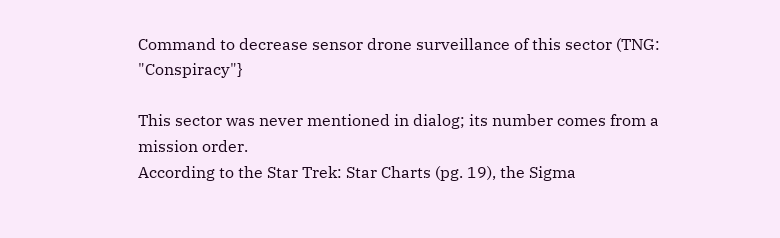Command to decrease sensor drone surveillance of this sector (TNG: "Conspiracy"}

This sector was never mentioned in dialog; its number comes from a mission order.
According to the Star Trek: Star Charts (pg. 19), the Sigma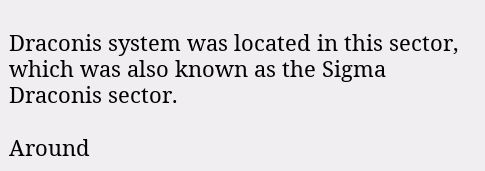Draconis system was located in this sector, which was also known as the Sigma Draconis sector.

Around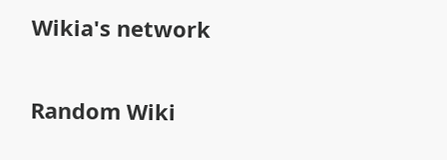Wikia's network

Random Wiki